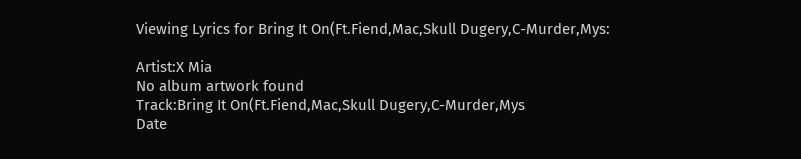Viewing Lyrics for Bring It On(Ft.Fiend,Mac,Skull Dugery,C-Murder,Mys:

Artist:X Mia
No album artwork found
Track:Bring It On(Ft.Fiend,Mac,Skull Dugery,C-Murder,Mys
Date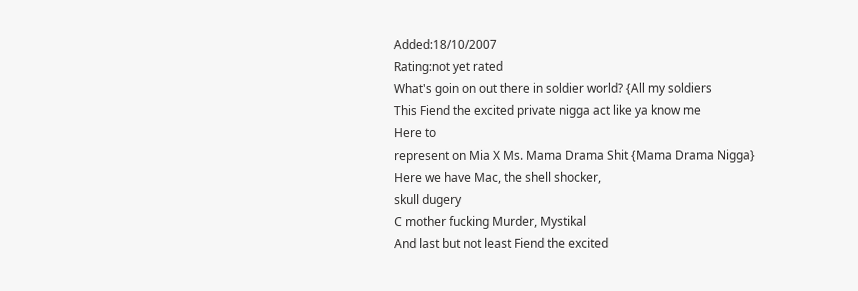Added:18/10/2007
Rating:not yet rated
What's goin on out there in soldier world? {All my soldiers
This Fiend the excited private nigga act like ya know me
Here to
represent on Mia X Ms. Mama Drama Shit {Mama Drama Nigga}
Here we have Mac, the shell shocker,
skull dugery
C mother fucking Murder, Mystikal
And last but not least Fiend the excited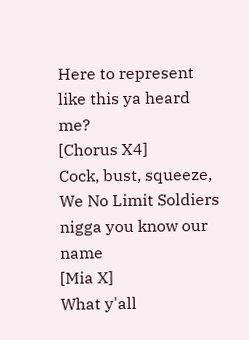Here to represent like this ya heard me?
[Chorus X4]
Cock, bust, squeeze,
We No Limit Soldiers nigga you know our name
[Mia X]
What y'all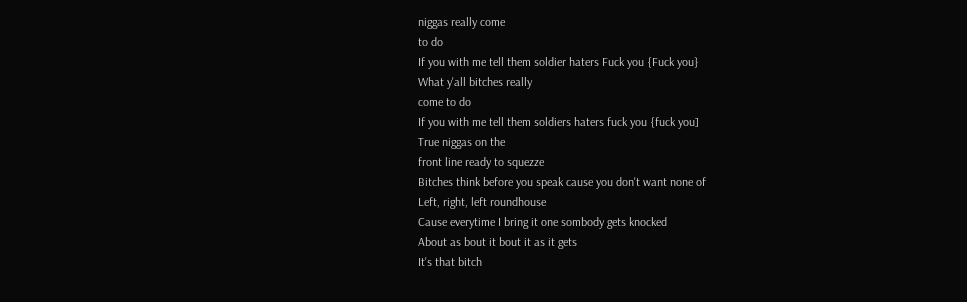niggas really come
to do
If you with me tell them soldier haters Fuck you {Fuck you}
What y'all bitches really
come to do
If you with me tell them soldiers haters fuck you {fuck you]
True niggas on the
front line ready to squezze
Bitches think before you speak cause you don't want none of
Left, right, left roundhouse
Cause everytime I bring it one sombody gets knocked
About as bout it bout it as it gets
It's that bitch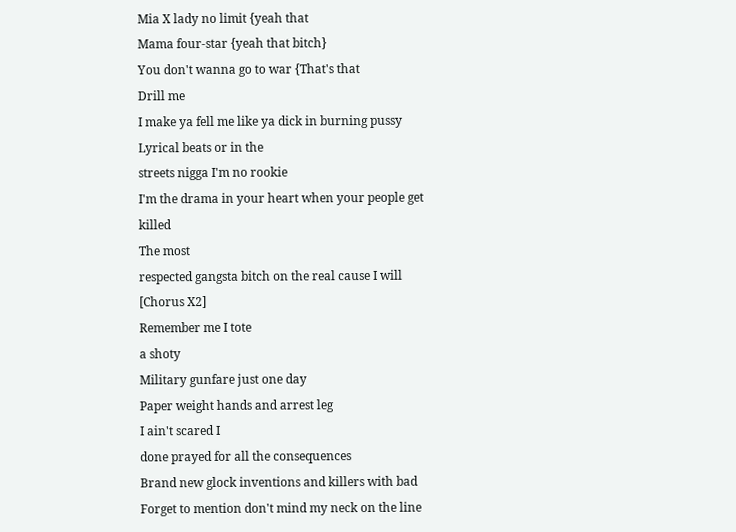Mia X lady no limit {yeah that
Mama four-star {yeah that bitch}
You don't wanna go to war {That's that
Drill me
I make ya fell me like ya dick in burning pussy
Lyrical beats or in the
streets nigga I'm no rookie
I'm the drama in your heart when your people get killed
The most
respected gangsta bitch on the real cause I will
[Chorus X2]
Remember me I tote
a shoty
Military gunfare just one day
Paper weight hands and arrest leg
I ain't scared I
done prayed for all the consequences
Brand new glock inventions and killers with bad
Forget to mention don't mind my neck on the line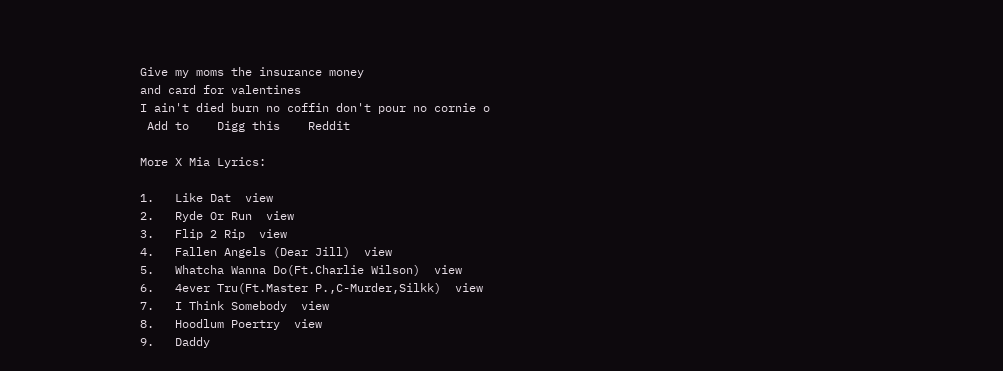Give my moms the insurance money
and card for valentines
I ain't died burn no coffin don't pour no cornie o
 Add to    Digg this    Reddit

More X Mia Lyrics:

1.   Like Dat  view
2.   Ryde Or Run  view
3.   Flip 2 Rip  view
4.   Fallen Angels (Dear Jill)  view
5.   Whatcha Wanna Do(Ft.Charlie Wilson)  view
6.   4ever Tru(Ft.Master P.,C-Murder,Silkk)  view
7.   I Think Somebody  view
8.   Hoodlum Poertry  view
9.   Daddy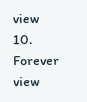view
10.   Forever  view